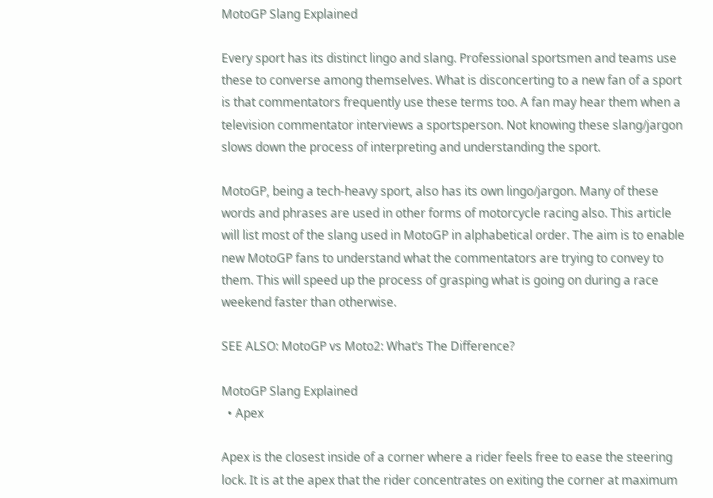MotoGP Slang Explained

Every sport has its distinct lingo and slang. Professional sportsmen and teams use these to converse among themselves. What is disconcerting to a new fan of a sport is that commentators frequently use these terms too. A fan may hear them when a television commentator interviews a sportsperson. Not knowing these slang/jargon slows down the process of interpreting and understanding the sport.

MotoGP, being a tech-heavy sport, also has its own lingo/jargon. Many of these words and phrases are used in other forms of motorcycle racing also. This article will list most of the slang used in MotoGP in alphabetical order. The aim is to enable new MotoGP fans to understand what the commentators are trying to convey to them. This will speed up the process of grasping what is going on during a race weekend faster than otherwise.

SEE ALSO: MotoGP vs Moto2: What’s The Difference?

MotoGP Slang Explained
  • Apex

Apex is the closest inside of a corner where a rider feels free to ease the steering lock. It is at the apex that the rider concentrates on exiting the corner at maximum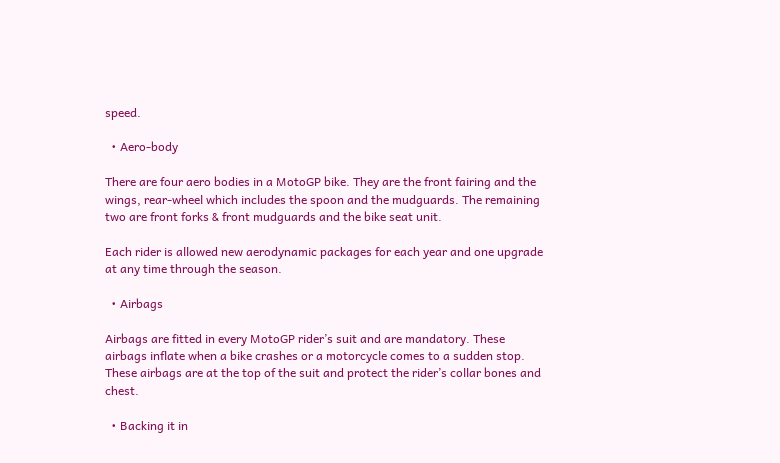speed.

  • Aero-body

There are four aero bodies in a MotoGP bike. They are the front fairing and the wings, rear-wheel which includes the spoon and the mudguards. The remaining two are front forks & front mudguards and the bike seat unit.

Each rider is allowed new aerodynamic packages for each year and one upgrade at any time through the season.

  • Airbags

Airbags are fitted in every MotoGP rider’s suit and are mandatory. These airbags inflate when a bike crashes or a motorcycle comes to a sudden stop. These airbags are at the top of the suit and protect the rider’s collar bones and chest.

  • Backing it in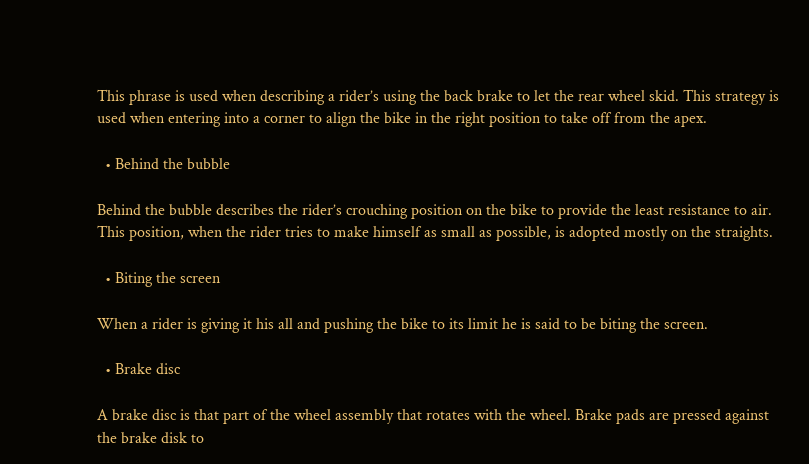This phrase is used when describing a rider’s using the back brake to let the rear wheel skid. This strategy is used when entering into a corner to align the bike in the right position to take off from the apex.

  • Behind the bubble

Behind the bubble describes the rider’s crouching position on the bike to provide the least resistance to air. This position, when the rider tries to make himself as small as possible, is adopted mostly on the straights.

  • Biting the screen

When a rider is giving it his all and pushing the bike to its limit he is said to be biting the screen.

  • Brake disc

A brake disc is that part of the wheel assembly that rotates with the wheel. Brake pads are pressed against the brake disk to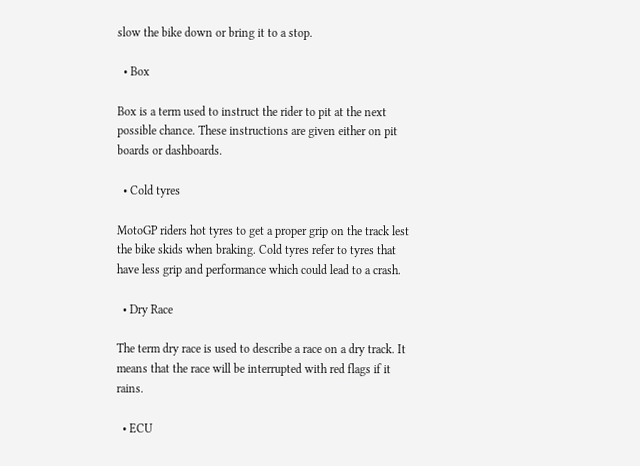slow the bike down or bring it to a stop.

  • Box

Box is a term used to instruct the rider to pit at the next possible chance. These instructions are given either on pit boards or dashboards.

  • Cold tyres

MotoGP riders hot tyres to get a proper grip on the track lest the bike skids when braking. Cold tyres refer to tyres that have less grip and performance which could lead to a crash.

  • Dry Race

The term dry race is used to describe a race on a dry track. It means that the race will be interrupted with red flags if it rains.

  • ECU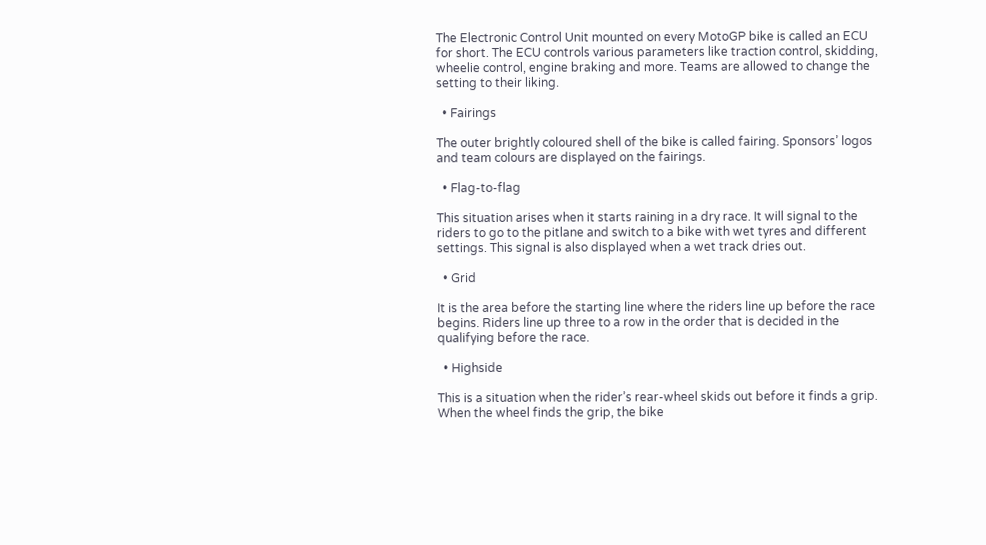The Electronic Control Unit mounted on every MotoGP bike is called an ECU for short. The ECU controls various parameters like traction control, skidding, wheelie control, engine braking and more. Teams are allowed to change the setting to their liking.

  • Fairings

The outer brightly coloured shell of the bike is called fairing. Sponsors’ logos and team colours are displayed on the fairings.

  • Flag-to-flag

This situation arises when it starts raining in a dry race. It will signal to the riders to go to the pitlane and switch to a bike with wet tyres and different settings. This signal is also displayed when a wet track dries out.

  • Grid

It is the area before the starting line where the riders line up before the race begins. Riders line up three to a row in the order that is decided in the qualifying before the race.

  • Highside

This is a situation when the rider’s rear-wheel skids out before it finds a grip. When the wheel finds the grip, the bike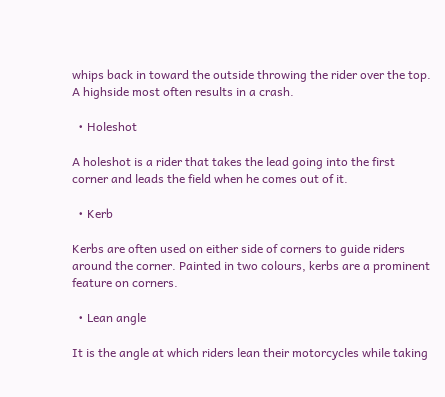whips back in toward the outside throwing the rider over the top. A highside most often results in a crash.

  • Holeshot

A holeshot is a rider that takes the lead going into the first corner and leads the field when he comes out of it.

  • Kerb

Kerbs are often used on either side of corners to guide riders around the corner. Painted in two colours, kerbs are a prominent feature on corners.

  • Lean angle

It is the angle at which riders lean their motorcycles while taking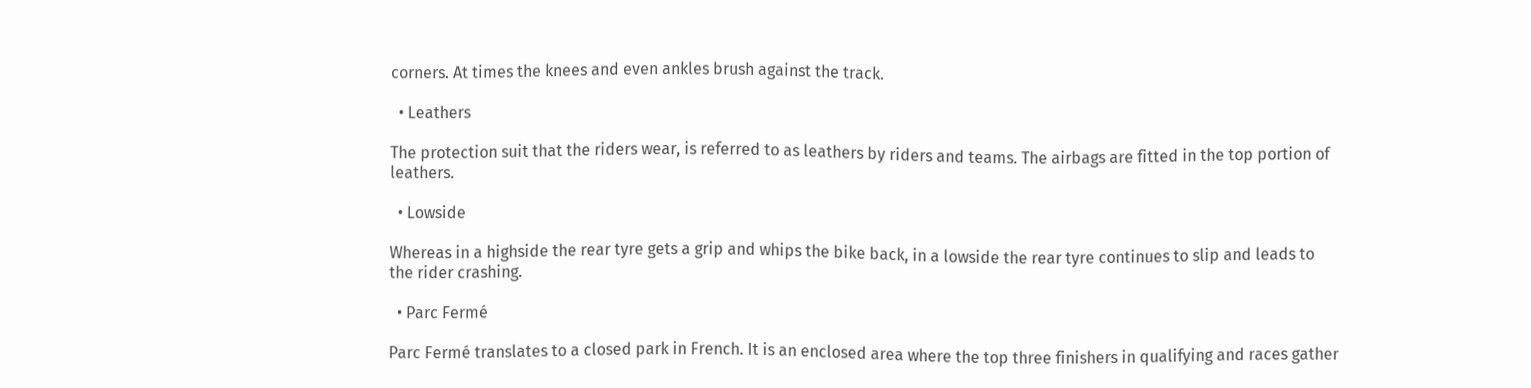corners. At times the knees and even ankles brush against the track.

  • Leathers

The protection suit that the riders wear, is referred to as leathers by riders and teams. The airbags are fitted in the top portion of leathers.

  • Lowside

Whereas in a highside the rear tyre gets a grip and whips the bike back, in a lowside the rear tyre continues to slip and leads to the rider crashing.

  • Parc Fermé

Parc Fermé translates to a closed park in French. It is an enclosed area where the top three finishers in qualifying and races gather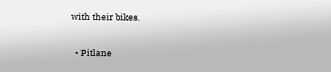with their bikes.

  • Pitlane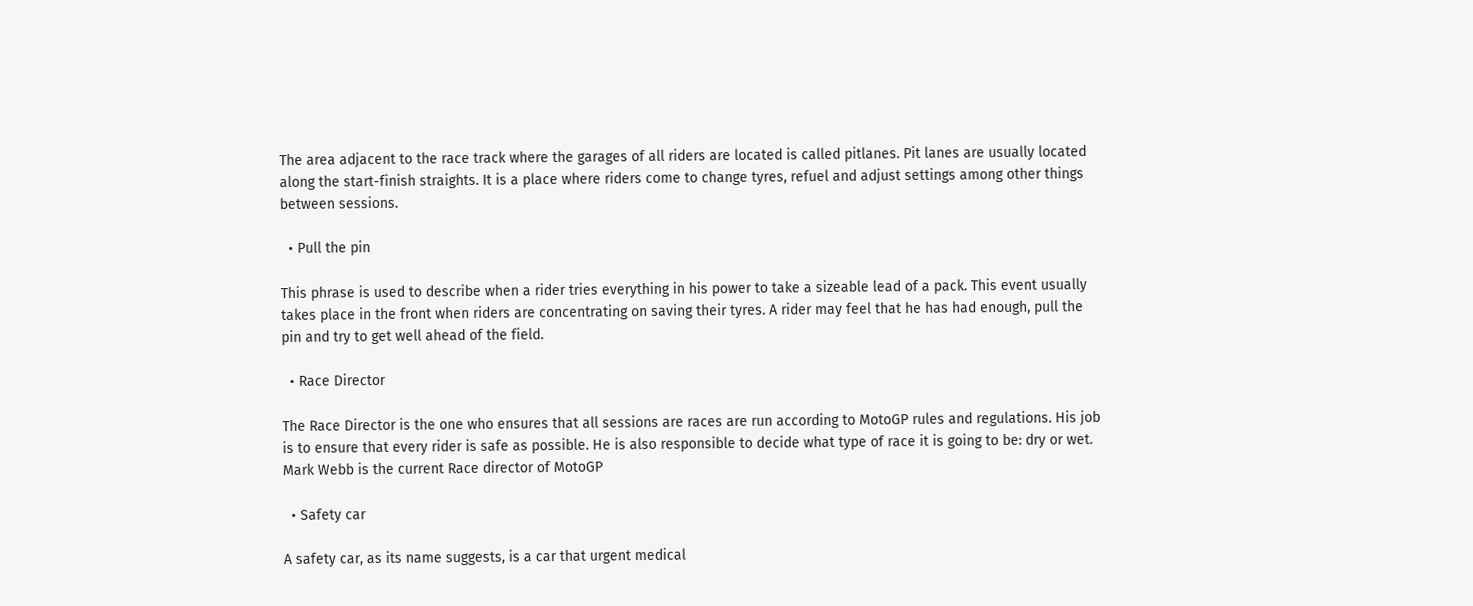The area adjacent to the race track where the garages of all riders are located is called pitlanes. Pit lanes are usually located along the start-finish straights. It is a place where riders come to change tyres, refuel and adjust settings among other things between sessions.

  • Pull the pin

This phrase is used to describe when a rider tries everything in his power to take a sizeable lead of a pack. This event usually takes place in the front when riders are concentrating on saving their tyres. A rider may feel that he has had enough, pull the pin and try to get well ahead of the field.

  • Race Director

The Race Director is the one who ensures that all sessions are races are run according to MotoGP rules and regulations. His job is to ensure that every rider is safe as possible. He is also responsible to decide what type of race it is going to be: dry or wet. Mark Webb is the current Race director of MotoGP

  • Safety car

A safety car, as its name suggests, is a car that urgent medical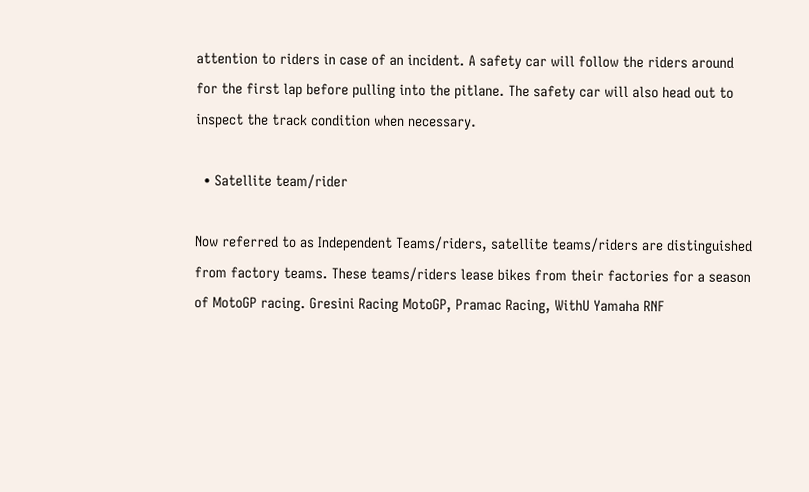attention to riders in case of an incident. A safety car will follow the riders around for the first lap before pulling into the pitlane. The safety car will also head out to inspect the track condition when necessary.

  • Satellite team/rider

Now referred to as Independent Teams/riders, satellite teams/riders are distinguished from factory teams. These teams/riders lease bikes from their factories for a season of MotoGP racing. Gresini Racing MotoGP, Pramac Racing, WithU Yamaha RNF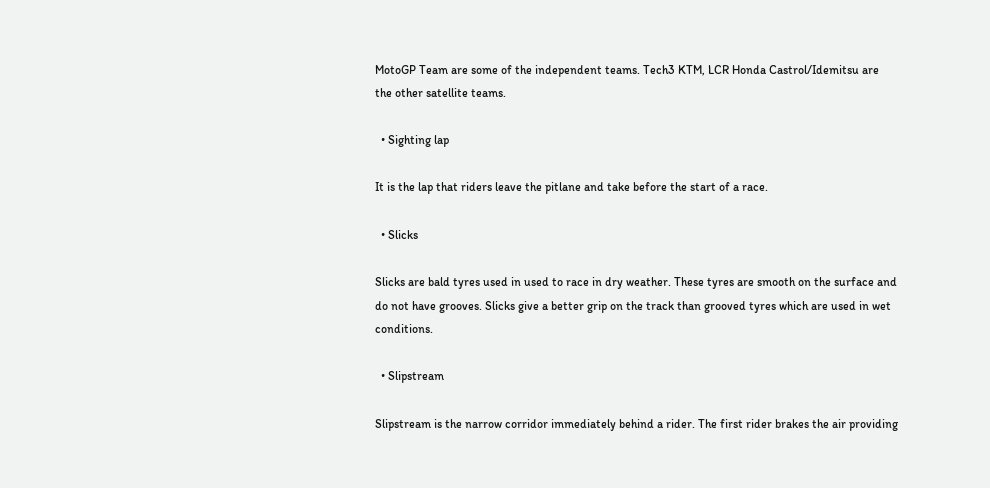MotoGP Team are some of the independent teams. Tech3 KTM, LCR Honda Castrol/Idemitsu are the other satellite teams.

  • Sighting lap

It is the lap that riders leave the pitlane and take before the start of a race.

  • Slicks

Slicks are bald tyres used in used to race in dry weather. These tyres are smooth on the surface and do not have grooves. Slicks give a better grip on the track than grooved tyres which are used in wet conditions.

  • Slipstream

Slipstream is the narrow corridor immediately behind a rider. The first rider brakes the air providing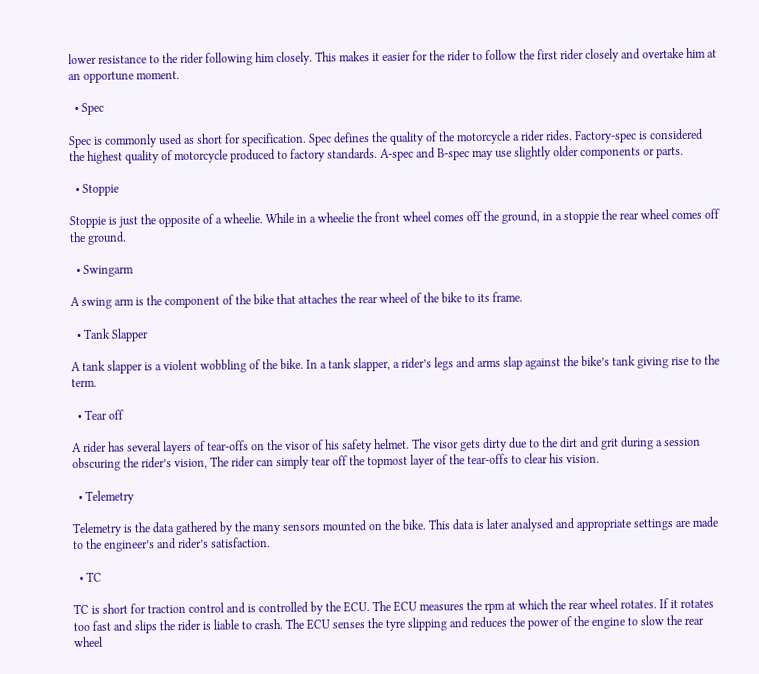lower resistance to the rider following him closely. This makes it easier for the rider to follow the first rider closely and overtake him at an opportune moment.

  • Spec

Spec is commonly used as short for specification. Spec defines the quality of the motorcycle a rider rides. Factory-spec is considered the highest quality of motorcycle produced to factory standards. A-spec and B-spec may use slightly older components or parts.

  • Stoppie

Stoppie is just the opposite of a wheelie. While in a wheelie the front wheel comes off the ground, in a stoppie the rear wheel comes off the ground.

  • Swingarm

A swing arm is the component of the bike that attaches the rear wheel of the bike to its frame.

  • Tank Slapper

A tank slapper is a violent wobbling of the bike. In a tank slapper, a rider’s legs and arms slap against the bike’s tank giving rise to the term.

  • Tear off

A rider has several layers of tear-offs on the visor of his safety helmet. The visor gets dirty due to the dirt and grit during a session obscuring the rider’s vision, The rider can simply tear off the topmost layer of the tear-offs to clear his vision.

  • Telemetry

Telemetry is the data gathered by the many sensors mounted on the bike. This data is later analysed and appropriate settings are made to the engineer’s and rider’s satisfaction.

  • TC

TC is short for traction control and is controlled by the ECU. The ECU measures the rpm at which the rear wheel rotates. If it rotates too fast and slips the rider is liable to crash. The ECU senses the tyre slipping and reduces the power of the engine to slow the rear wheel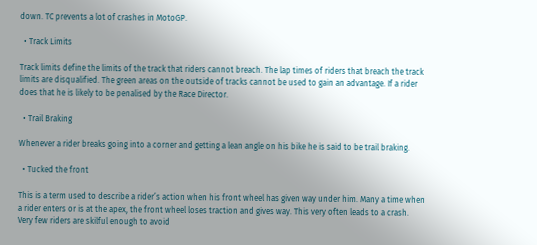down. TC prevents a lot of crashes in MotoGP.

  • Track Limits

Track limits define the limits of the track that riders cannot breach. The lap times of riders that breach the track limits are disqualified. The green areas on the outside of tracks cannot be used to gain an advantage. If a rider does that he is likely to be penalised by the Race Director.

  • Trail Braking

Whenever a rider breaks going into a corner and getting a lean angle on his bike he is said to be trail braking.

  • Tucked the front

This is a term used to describe a rider’s action when his front wheel has given way under him. Many a time when a rider enters or is at the apex, the front wheel loses traction and gives way. This very often leads to a crash. Very few riders are skilful enough to avoid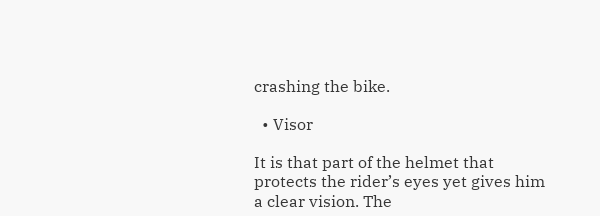crashing the bike.

  • Visor

It is that part of the helmet that protects the rider’s eyes yet gives him a clear vision. The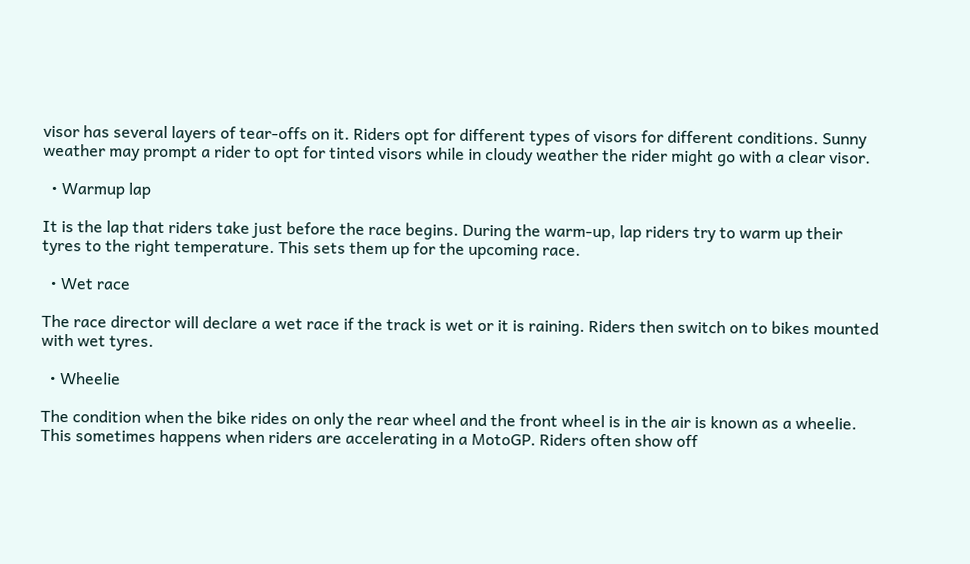visor has several layers of tear-offs on it. Riders opt for different types of visors for different conditions. Sunny weather may prompt a rider to opt for tinted visors while in cloudy weather the rider might go with a clear visor.

  • Warmup lap

It is the lap that riders take just before the race begins. During the warm-up, lap riders try to warm up their tyres to the right temperature. This sets them up for the upcoming race.

  • Wet race

The race director will declare a wet race if the track is wet or it is raining. Riders then switch on to bikes mounted with wet tyres.

  • Wheelie

The condition when the bike rides on only the rear wheel and the front wheel is in the air is known as a wheelie. This sometimes happens when riders are accelerating in a MotoGP. Riders often show off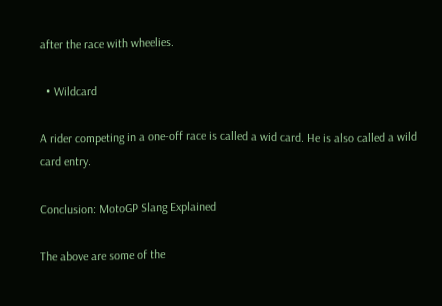after the race with wheelies.

  • Wildcard

A rider competing in a one-off race is called a wid card. He is also called a wild card entry.

Conclusion: MotoGP Slang Explained

The above are some of the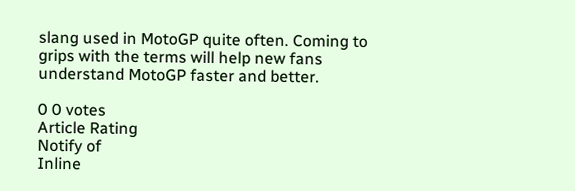slang used in MotoGP quite often. Coming to grips with the terms will help new fans understand MotoGP faster and better.

0 0 votes
Article Rating
Notify of
Inline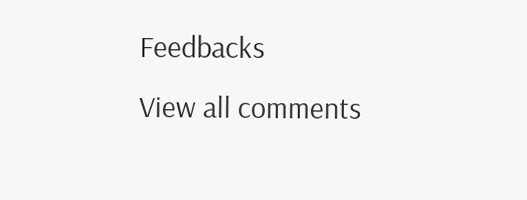Feedbacks
View all comments